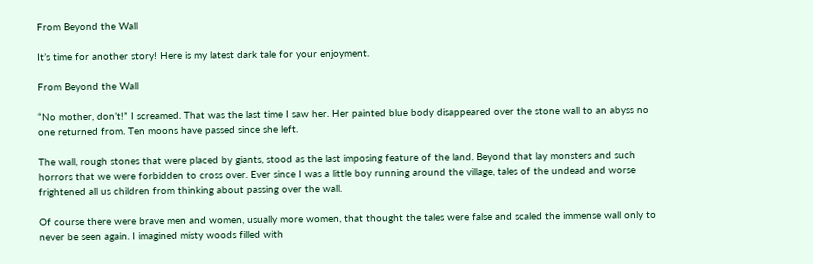From Beyond the Wall

It’s time for another story! Here is my latest dark tale for your enjoyment.

From Beyond the Wall

“No mother, don’t!” I screamed. That was the last time I saw her. Her painted blue body disappeared over the stone wall to an abyss no one returned from. Ten moons have passed since she left.

The wall, rough stones that were placed by giants, stood as the last imposing feature of the land. Beyond that lay monsters and such horrors that we were forbidden to cross over. Ever since I was a little boy running around the village, tales of the undead and worse frightened all us children from thinking about passing over the wall.

Of course there were brave men and women, usually more women, that thought the tales were false and scaled the immense wall only to never be seen again. I imagined misty woods filled with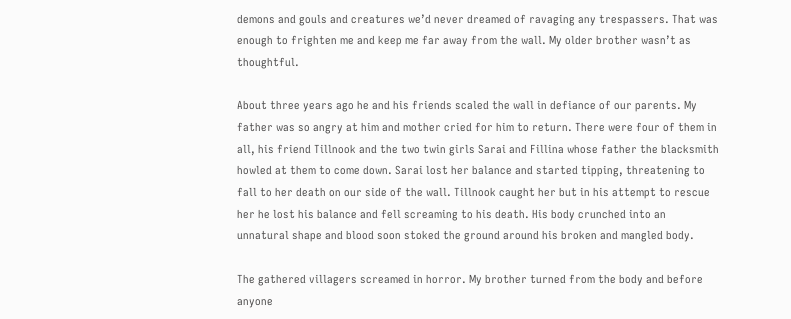demons and gouls and creatures we’d never dreamed of ravaging any trespassers. That was enough to frighten me and keep me far away from the wall. My older brother wasn’t as thoughtful.

About three years ago he and his friends scaled the wall in defiance of our parents. My father was so angry at him and mother cried for him to return. There were four of them in all, his friend Tillnook and the two twin girls Sarai and Fillina whose father the blacksmith howled at them to come down. Sarai lost her balance and started tipping, threatening to fall to her death on our side of the wall. Tillnook caught her but in his attempt to rescue her he lost his balance and fell screaming to his death. His body crunched into an unnatural shape and blood soon stoked the ground around his broken and mangled body.

The gathered villagers screamed in horror. My brother turned from the body and before anyone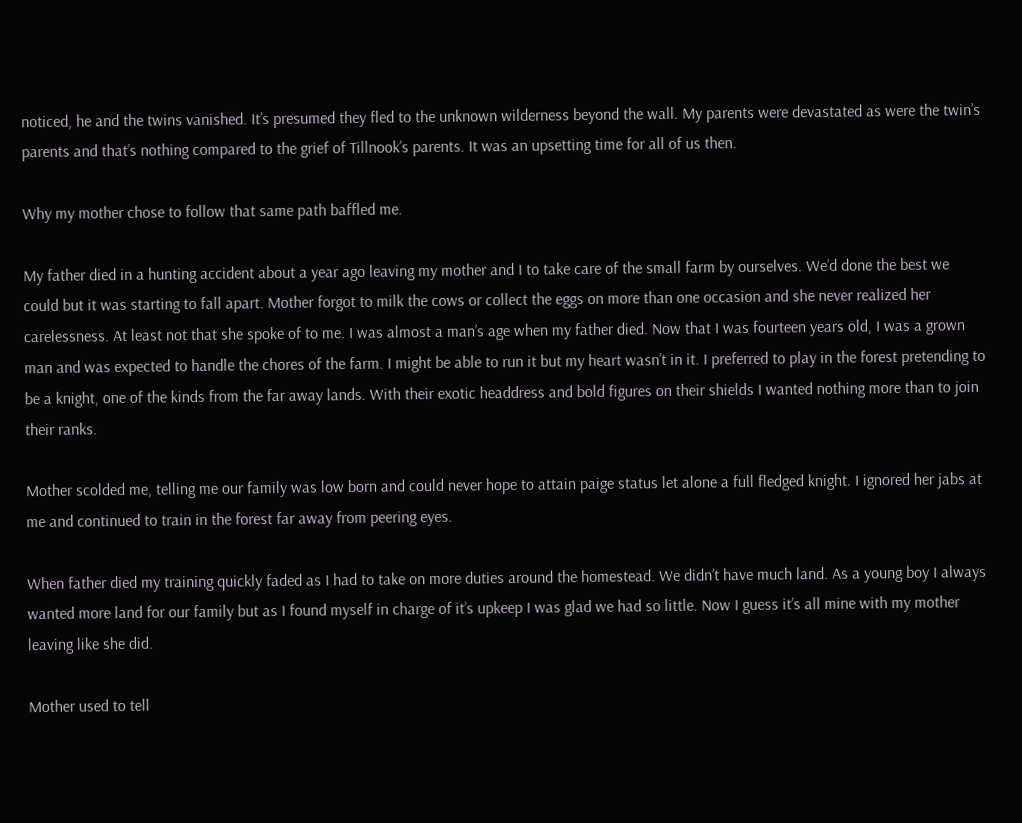noticed, he and the twins vanished. It’s presumed they fled to the unknown wilderness beyond the wall. My parents were devastated as were the twin’s parents and that’s nothing compared to the grief of Tillnook’s parents. It was an upsetting time for all of us then.

Why my mother chose to follow that same path baffled me.

My father died in a hunting accident about a year ago leaving my mother and I to take care of the small farm by ourselves. We’d done the best we could but it was starting to fall apart. Mother forgot to milk the cows or collect the eggs on more than one occasion and she never realized her carelessness. At least not that she spoke of to me. I was almost a man’s age when my father died. Now that I was fourteen years old, I was a grown man and was expected to handle the chores of the farm. I might be able to run it but my heart wasn’t in it. I preferred to play in the forest pretending to be a knight, one of the kinds from the far away lands. With their exotic headdress and bold figures on their shields I wanted nothing more than to join their ranks.

Mother scolded me, telling me our family was low born and could never hope to attain paige status let alone a full fledged knight. I ignored her jabs at me and continued to train in the forest far away from peering eyes.

When father died my training quickly faded as I had to take on more duties around the homestead. We didn’t have much land. As a young boy I always wanted more land for our family but as I found myself in charge of it’s upkeep I was glad we had so little. Now I guess it’s all mine with my mother leaving like she did.

Mother used to tell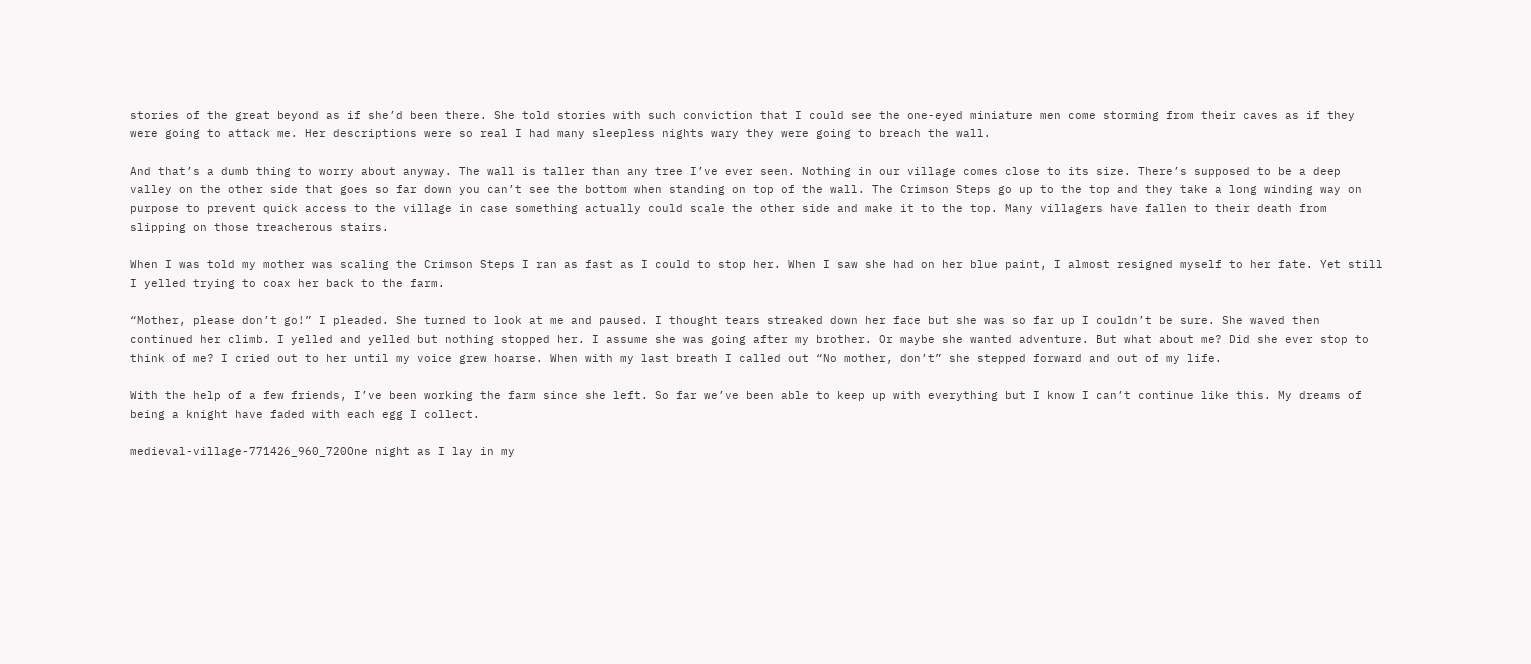stories of the great beyond as if she’d been there. She told stories with such conviction that I could see the one-eyed miniature men come storming from their caves as if they were going to attack me. Her descriptions were so real I had many sleepless nights wary they were going to breach the wall.

And that’s a dumb thing to worry about anyway. The wall is taller than any tree I’ve ever seen. Nothing in our village comes close to its size. There’s supposed to be a deep valley on the other side that goes so far down you can’t see the bottom when standing on top of the wall. The Crimson Steps go up to the top and they take a long winding way on purpose to prevent quick access to the village in case something actually could scale the other side and make it to the top. Many villagers have fallen to their death from slipping on those treacherous stairs.

When I was told my mother was scaling the Crimson Steps I ran as fast as I could to stop her. When I saw she had on her blue paint, I almost resigned myself to her fate. Yet still I yelled trying to coax her back to the farm.

“Mother, please don’t go!” I pleaded. She turned to look at me and paused. I thought tears streaked down her face but she was so far up I couldn’t be sure. She waved then continued her climb. I yelled and yelled but nothing stopped her. I assume she was going after my brother. Or maybe she wanted adventure. But what about me? Did she ever stop to think of me? I cried out to her until my voice grew hoarse. When with my last breath I called out “No mother, don’t” she stepped forward and out of my life.

With the help of a few friends, I’ve been working the farm since she left. So far we’ve been able to keep up with everything but I know I can’t continue like this. My dreams of being a knight have faded with each egg I collect.

medieval-village-771426_960_720One night as I lay in my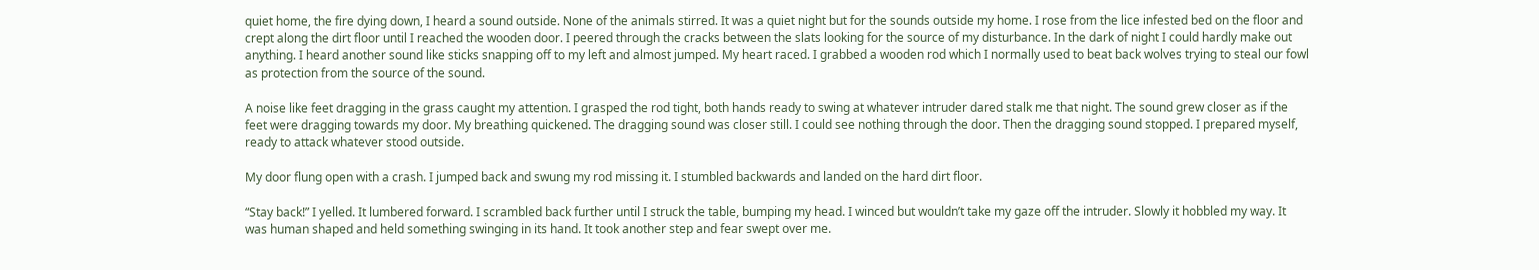quiet home, the fire dying down, I heard a sound outside. None of the animals stirred. It was a quiet night but for the sounds outside my home. I rose from the lice infested bed on the floor and crept along the dirt floor until I reached the wooden door. I peered through the cracks between the slats looking for the source of my disturbance. In the dark of night I could hardly make out anything. I heard another sound like sticks snapping off to my left and almost jumped. My heart raced. I grabbed a wooden rod which I normally used to beat back wolves trying to steal our fowl as protection from the source of the sound.

A noise like feet dragging in the grass caught my attention. I grasped the rod tight, both hands ready to swing at whatever intruder dared stalk me that night. The sound grew closer as if the feet were dragging towards my door. My breathing quickened. The dragging sound was closer still. I could see nothing through the door. Then the dragging sound stopped. I prepared myself, ready to attack whatever stood outside.

My door flung open with a crash. I jumped back and swung my rod missing it. I stumbled backwards and landed on the hard dirt floor.

“Stay back!” I yelled. It lumbered forward. I scrambled back further until I struck the table, bumping my head. I winced but wouldn’t take my gaze off the intruder. Slowly it hobbled my way. It was human shaped and held something swinging in its hand. It took another step and fear swept over me.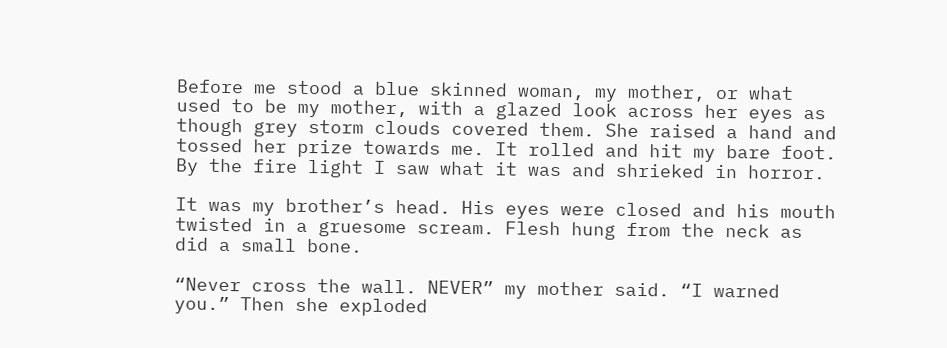Before me stood a blue skinned woman, my mother, or what used to be my mother, with a glazed look across her eyes as though grey storm clouds covered them. She raised a hand and tossed her prize towards me. It rolled and hit my bare foot. By the fire light I saw what it was and shrieked in horror.

It was my brother’s head. His eyes were closed and his mouth twisted in a gruesome scream. Flesh hung from the neck as did a small bone.

“Never cross the wall. NEVER” my mother said. “I warned you.” Then she exploded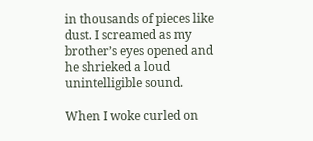in thousands of pieces like dust. I screamed as my brother’s eyes opened and he shrieked a loud unintelligible sound.

When I woke curled on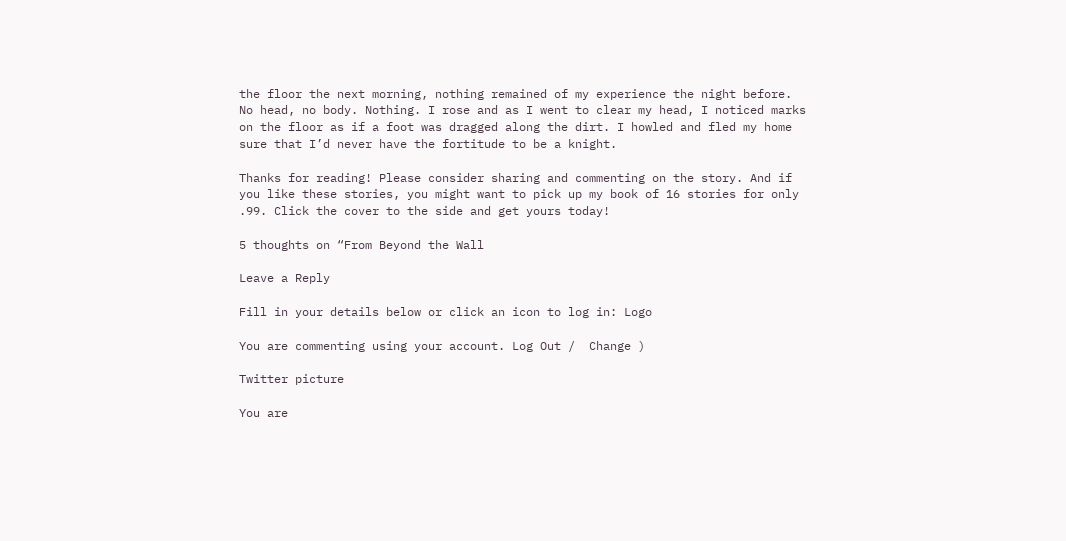the floor the next morning, nothing remained of my experience the night before. No head, no body. Nothing. I rose and as I went to clear my head, I noticed marks on the floor as if a foot was dragged along the dirt. I howled and fled my home sure that I’d never have the fortitude to be a knight.

Thanks for reading! Please consider sharing and commenting on the story. And if you like these stories, you might want to pick up my book of 16 stories for only .99. Click the cover to the side and get yours today!

5 thoughts on “From Beyond the Wall

Leave a Reply

Fill in your details below or click an icon to log in: Logo

You are commenting using your account. Log Out /  Change )

Twitter picture

You are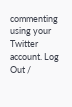commenting using your Twitter account. Log Out /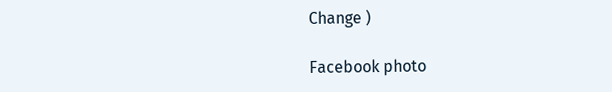Change )

Facebook photo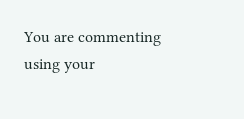You are commenting using your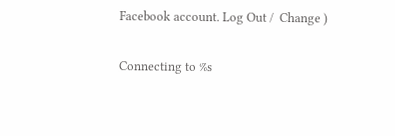Facebook account. Log Out /  Change )

Connecting to %s